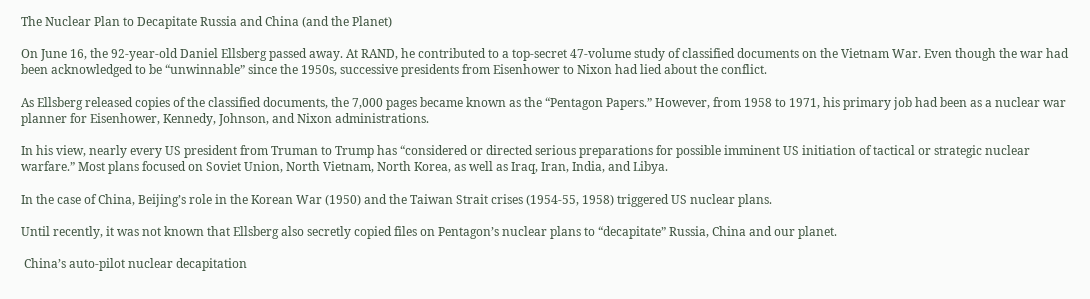The Nuclear Plan to Decapitate Russia and China (and the Planet)

On June 16, the 92-year-old Daniel Ellsberg passed away. At RAND, he contributed to a top-secret 47-volume study of classified documents on the Vietnam War. Even though the war had been acknowledged to be “unwinnable” since the 1950s, successive presidents from Eisenhower to Nixon had lied about the conflict.

As Ellsberg released copies of the classified documents, the 7,000 pages became known as the “Pentagon Papers.” However, from 1958 to 1971, his primary job had been as a nuclear war planner for Eisenhower, Kennedy, Johnson, and Nixon administrations.

In his view, nearly every US president from Truman to Trump has “considered or directed serious preparations for possible imminent US initiation of tactical or strategic nuclear warfare.” Most plans focused on Soviet Union, North Vietnam, North Korea, as well as Iraq, Iran, India, and Libya.

In the case of China, Beijing’s role in the Korean War (1950) and the Taiwan Strait crises (1954-55, 1958) triggered US nuclear plans.

Until recently, it was not known that Ellsberg also secretly copied files on Pentagon’s nuclear plans to “decapitate” Russia, China and our planet.

 China’s auto-pilot nuclear decapitation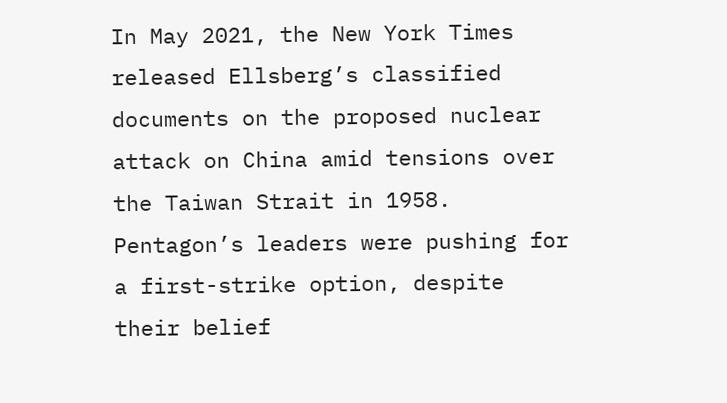In May 2021, the New York Times released Ellsberg’s classified documents on the proposed nuclear attack on China amid tensions over the Taiwan Strait in 1958. Pentagon’s leaders were pushing for a first-strike option, despite their belief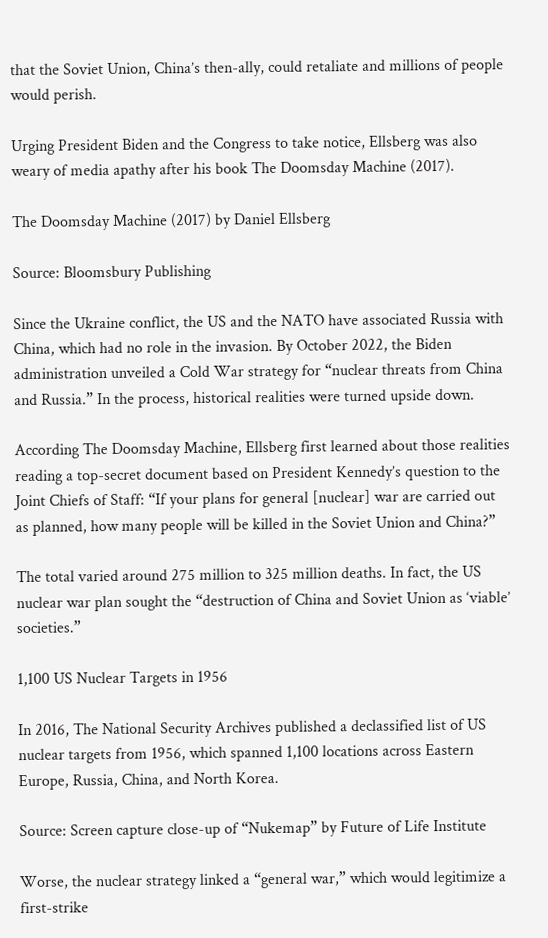that the Soviet Union, China’s then-ally, could retaliate and millions of people would perish.

Urging President Biden and the Congress to take notice, Ellsberg was also weary of media apathy after his book The Doomsday Machine (2017).

The Doomsday Machine (2017) by Daniel Ellsberg

Source: Bloomsbury Publishing

Since the Ukraine conflict, the US and the NATO have associated Russia with China, which had no role in the invasion. By October 2022, the Biden administration unveiled a Cold War strategy for “nuclear threats from China and Russia.” In the process, historical realities were turned upside down.

According The Doomsday Machine, Ellsberg first learned about those realities reading a top-secret document based on President Kennedy’s question to the Joint Chiefs of Staff: “If your plans for general [nuclear] war are carried out as planned, how many people will be killed in the Soviet Union and China?”

The total varied around 275 million to 325 million deaths. In fact, the US nuclear war plan sought the “destruction of China and Soviet Union as ‘viable’ societies.”

1,100 US Nuclear Targets in 1956

In 2016, The National Security Archives published a declassified list of US nuclear targets from 1956, which spanned 1,100 locations across Eastern Europe, Russia, China, and North Korea.

Source: Screen capture close-up of “Nukemap” by Future of Life Institute

Worse, the nuclear strategy linked a “general war,” which would legitimize a first-strike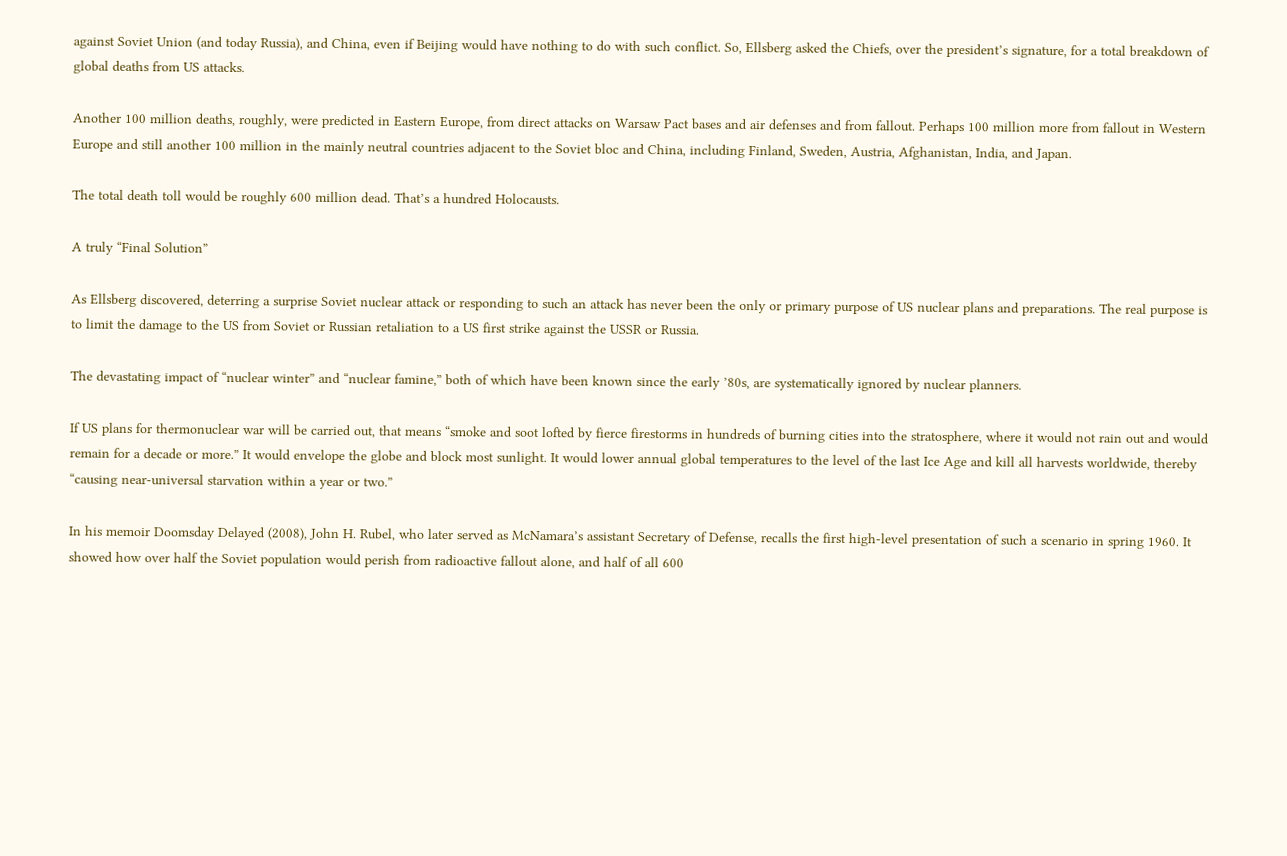against Soviet Union (and today Russia), and China, even if Beijing would have nothing to do with such conflict. So, Ellsberg asked the Chiefs, over the president’s signature, for a total breakdown of global deaths from US attacks.

Another 100 million deaths, roughly, were predicted in Eastern Europe, from direct attacks on Warsaw Pact bases and air defenses and from fallout. Perhaps 100 million more from fallout in Western Europe and still another 100 million in the mainly neutral countries adjacent to the Soviet bloc and China, including Finland, Sweden, Austria, Afghanistan, India, and Japan.

The total death toll would be roughly 600 million dead. That’s a hundred Holocausts.

A truly “Final Solution”

As Ellsberg discovered, deterring a surprise Soviet nuclear attack or responding to such an attack has never been the only or primary purpose of US nuclear plans and preparations. The real purpose is to limit the damage to the US from Soviet or Russian retaliation to a US first strike against the USSR or Russia.

The devastating impact of “nuclear winter” and “nuclear famine,” both of which have been known since the early ’80s, are systematically ignored by nuclear planners.

If US plans for thermonuclear war will be carried out, that means “smoke and soot lofted by fierce firestorms in hundreds of burning cities into the stratosphere, where it would not rain out and would remain for a decade or more.” It would envelope the globe and block most sunlight. It would lower annual global temperatures to the level of the last Ice Age and kill all harvests worldwide, thereby “causing near-universal starvation within a year or two.”

In his memoir Doomsday Delayed (2008), John H. Rubel, who later served as McNamara’s assistant Secretary of Defense, recalls the first high-level presentation of such a scenario in spring 1960. It showed how over half the Soviet population would perish from radioactive fallout alone, and half of all 600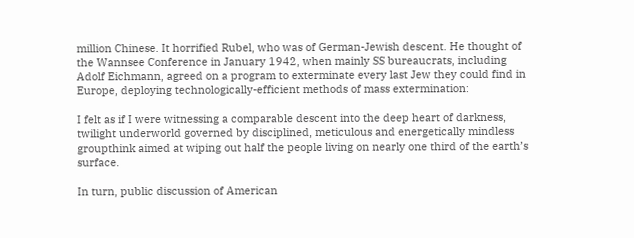million Chinese. It horrified Rubel, who was of German-Jewish descent. He thought of the Wannsee Conference in January 1942, when mainly SS bureaucrats, including Adolf Eichmann, agreed on a program to exterminate every last Jew they could find in Europe, deploying technologically-efficient methods of mass extermination:

I felt as if I were witnessing a comparable descent into the deep heart of darkness, twilight underworld governed by disciplined, meticulous and energetically mindless groupthink aimed at wiping out half the people living on nearly one third of the earth’s surface.

In turn, public discussion of American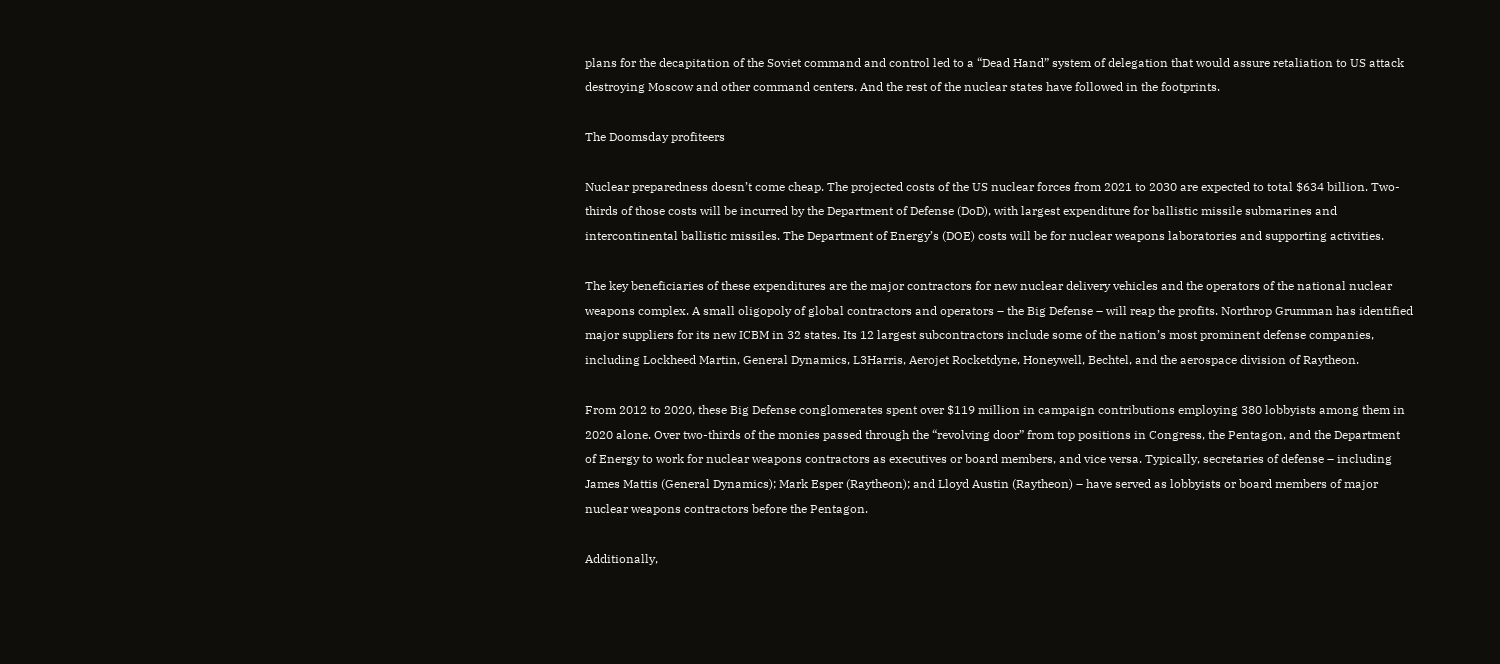plans for the decapitation of the Soviet command and control led to a “Dead Hand” system of delegation that would assure retaliation to US attack destroying Moscow and other command centers. And the rest of the nuclear states have followed in the footprints.

The Doomsday profiteers

Nuclear preparedness doesn’t come cheap. The projected costs of the US nuclear forces from 2021 to 2030 are expected to total $634 billion. Two-thirds of those costs will be incurred by the Department of Defense (DoD), with largest expenditure for ballistic missile submarines and intercontinental ballistic missiles. The Department of Energy’s (DOE) costs will be for nuclear weapons laboratories and supporting activities.

The key beneficiaries of these expenditures are the major contractors for new nuclear delivery vehicles and the operators of the national nuclear weapons complex. A small oligopoly of global contractors and operators – the Big Defense – will reap the profits. Northrop Grumman has identified major suppliers for its new ICBM in 32 states. Its 12 largest subcontractors include some of the nation’s most prominent defense companies, including Lockheed Martin, General Dynamics, L3Harris, Aerojet Rocketdyne, Honeywell, Bechtel, and the aerospace division of Raytheon.

From 2012 to 2020, these Big Defense conglomerates spent over $119 million in campaign contributions employing 380 lobbyists among them in 2020 alone. Over two-thirds of the monies passed through the “revolving door” from top positions in Congress, the Pentagon, and the Department of Energy to work for nuclear weapons contractors as executives or board members, and vice versa. Typically, secretaries of defense – including James Mattis (General Dynamics); Mark Esper (Raytheon); and Lloyd Austin (Raytheon) – have served as lobbyists or board members of major nuclear weapons contractors before the Pentagon.

Additionally,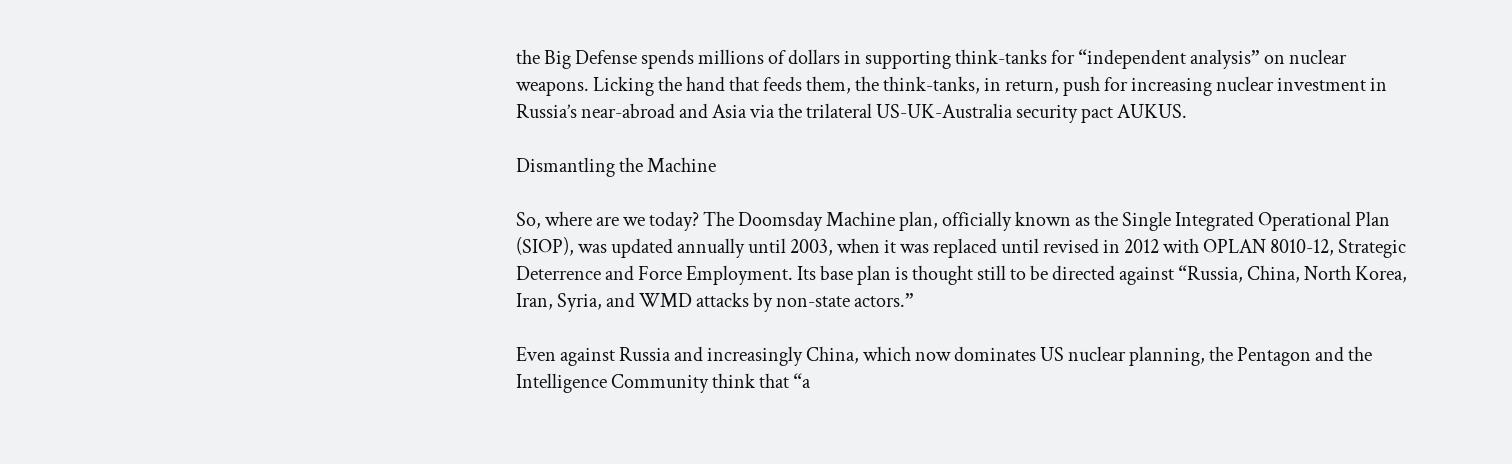the Big Defense spends millions of dollars in supporting think-tanks for “independent analysis” on nuclear weapons. Licking the hand that feeds them, the think-tanks, in return, push for increasing nuclear investment in Russia’s near-abroad and Asia via the trilateral US-UK-Australia security pact AUKUS.

Dismantling the Machine

So, where are we today? The Doomsday Machine plan, officially known as the Single Integrated Operational Plan (SIOP), was updated annually until 2003, when it was replaced until revised in 2012 with OPLAN 8010-12, Strategic Deterrence and Force Employment. Its base plan is thought still to be directed against “Russia, China, North Korea, Iran, Syria, and WMD attacks by non-state actors.”

Even against Russia and increasingly China, which now dominates US nuclear planning, the Pentagon and the Intelligence Community think that “a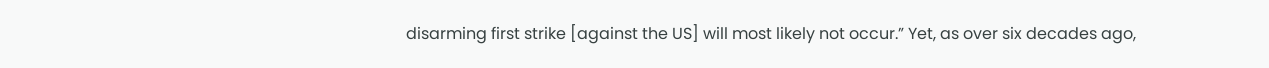disarming first strike [against the US] will most likely not occur.” Yet, as over six decades ago,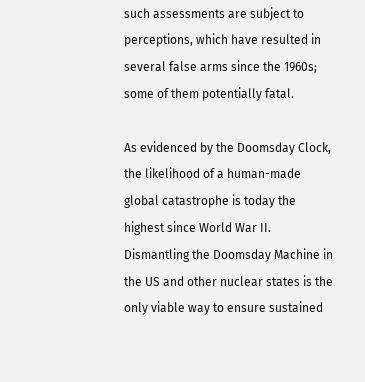such assessments are subject to perceptions, which have resulted in several false arms since the 1960s; some of them potentially fatal.

As evidenced by the Doomsday Clock, the likelihood of a human-made global catastrophe is today the highest since World War II. Dismantling the Doomsday Machine in the US and other nuclear states is the only viable way to ensure sustained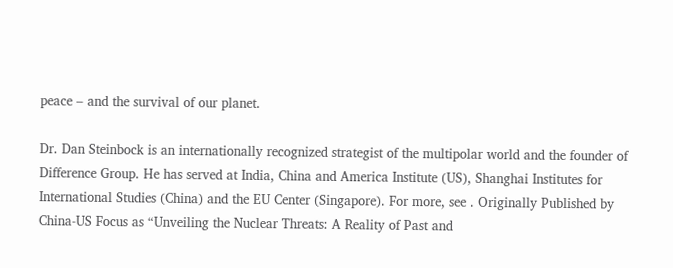peace – and the survival of our planet.

Dr. Dan Steinbock is an internationally recognized strategist of the multipolar world and the founder of Difference Group. He has served at India, China and America Institute (US), Shanghai Institutes for International Studies (China) and the EU Center (Singapore). For more, see . Originally Published by China-US Focus as “Unveiling the Nuclear Threats: A Reality of Past and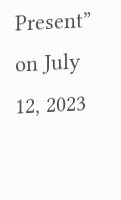Present” on July 12, 2023